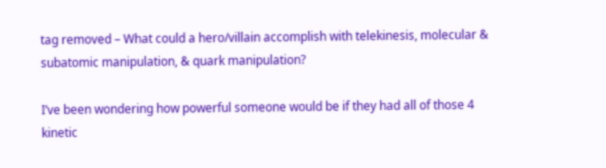tag removed – What could a hero/villain accomplish with telekinesis, molecular & subatomic manipulation, & quark manipulation?

I’ve been wondering how powerful someone would be if they had all of those 4 kinetic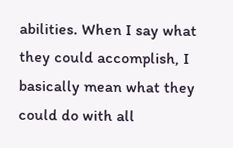abilities. When I say what they could accomplish, I basically mean what they could do with all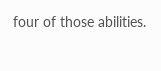four of those abilities.